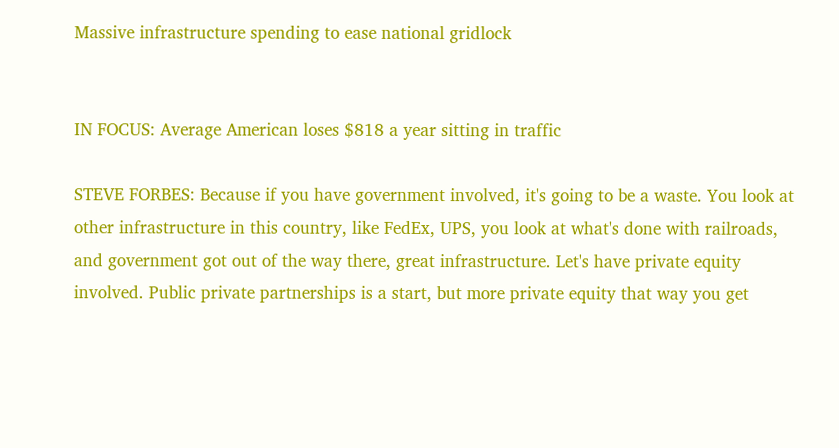Massive infrastructure spending to ease national gridlock


IN FOCUS: Average American loses $818 a year sitting in traffic

STEVE FORBES: Because if you have government involved, it's going to be a waste. You look at other infrastructure in this country, like FedEx, UPS, you look at what's done with railroads, and government got out of the way there, great infrastructure. Let's have private equity involved. Public private partnerships is a start, but more private equity that way you get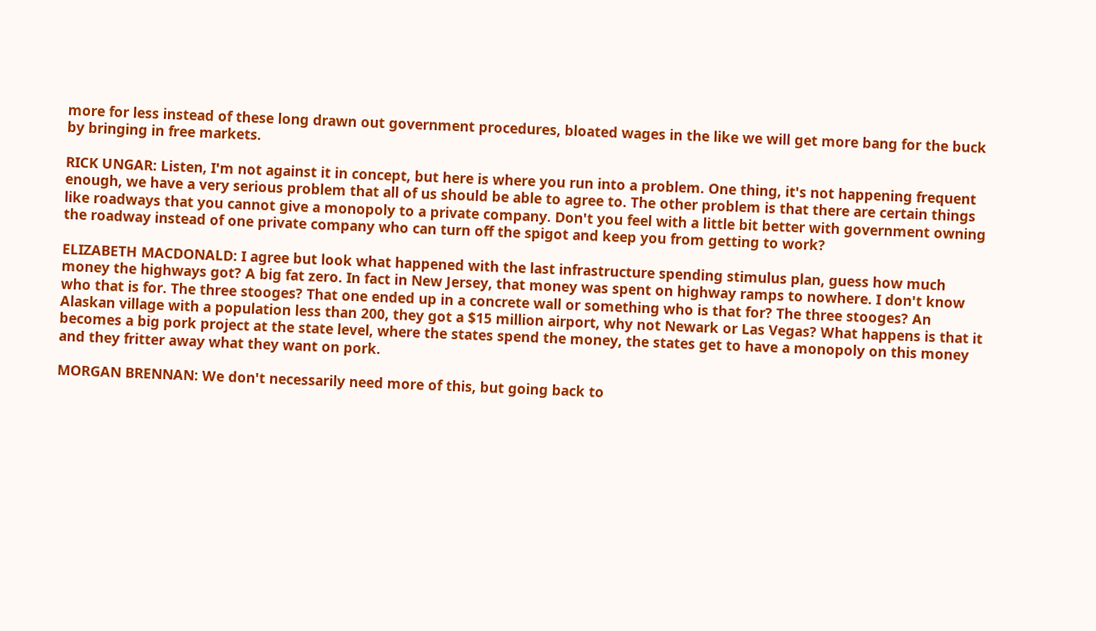more for less instead of these long drawn out government procedures, bloated wages in the like we will get more bang for the buck by bringing in free markets.

RICK UNGAR: Listen, I'm not against it in concept, but here is where you run into a problem. One thing, it's not happening frequent enough, we have a very serious problem that all of us should be able to agree to. The other problem is that there are certain things like roadways that you cannot give a monopoly to a private company. Don't you feel with a little bit better with government owning the roadway instead of one private company who can turn off the spigot and keep you from getting to work?

ELIZABETH MACDONALD: I agree but look what happened with the last infrastructure spending stimulus plan, guess how much money the highways got? A big fat zero. In fact in New Jersey, that money was spent on highway ramps to nowhere. I don't know who that is for. The three stooges? That one ended up in a concrete wall or something who is that for? The three stooges? An Alaskan village with a population less than 200, they got a $15 million airport, why not Newark or Las Vegas? What happens is that it becomes a big pork project at the state level, where the states spend the money, the states get to have a monopoly on this money and they fritter away what they want on pork.

MORGAN BRENNAN: We don't necessarily need more of this, but going back to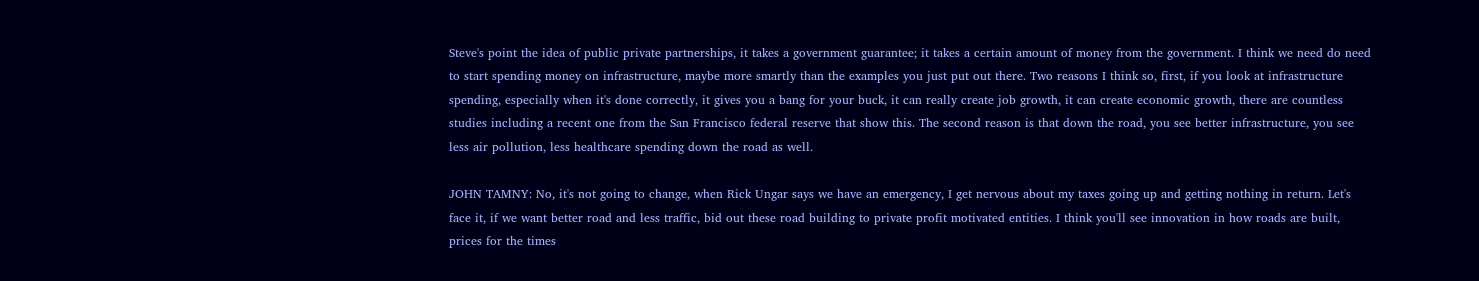Steve's point the idea of public private partnerships, it takes a government guarantee; it takes a certain amount of money from the government. I think we need do need to start spending money on infrastructure, maybe more smartly than the examples you just put out there. Two reasons I think so, first, if you look at infrastructure spending, especially when it's done correctly, it gives you a bang for your buck, it can really create job growth, it can create economic growth, there are countless studies including a recent one from the San Francisco federal reserve that show this. The second reason is that down the road, you see better infrastructure, you see less air pollution, less healthcare spending down the road as well.

JOHN TAMNY: No, it's not going to change, when Rick Ungar says we have an emergency, I get nervous about my taxes going up and getting nothing in return. Let's face it, if we want better road and less traffic, bid out these road building to private profit motivated entities. I think you'll see innovation in how roads are built, prices for the times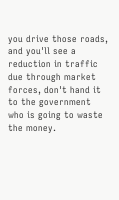you drive those roads, and you'll see a reduction in traffic due through market forces, don't hand it to the government who is going to waste the money.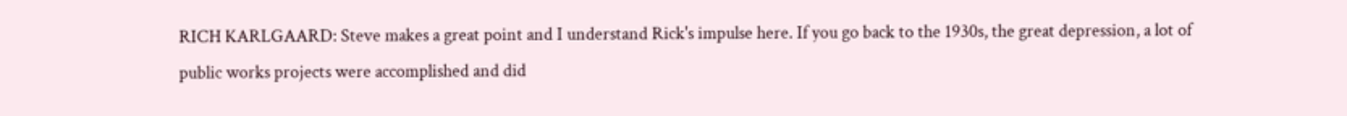RICH KARLGAARD: Steve makes a great point and I understand Rick's impulse here. If you go back to the 1930s, the great depression, a lot of public works projects were accomplished and did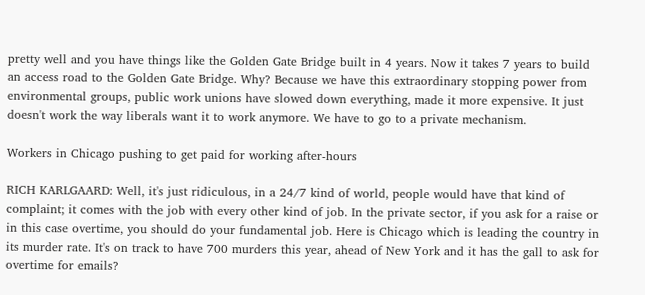pretty well and you have things like the Golden Gate Bridge built in 4 years. Now it takes 7 years to build an access road to the Golden Gate Bridge. Why? Because we have this extraordinary stopping power from environmental groups, public work unions have slowed down everything, made it more expensive. It just doesn't work the way liberals want it to work anymore. We have to go to a private mechanism.

Workers in Chicago pushing to get paid for working after-hours

RICH KARLGAARD: Well, it's just ridiculous, in a 24/7 kind of world, people would have that kind of complaint; it comes with the job with every other kind of job. In the private sector, if you ask for a raise or in this case overtime, you should do your fundamental job. Here is Chicago which is leading the country in its murder rate. It's on track to have 700 murders this year, ahead of New York and it has the gall to ask for overtime for emails?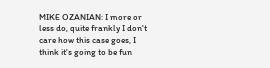MIKE OZANIAN: I more or less do, quite frankly I don't care how this case goes, I think it's going to be fun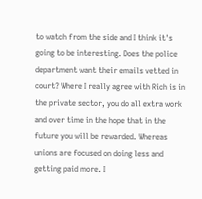to watch from the side and I think it's going to be interesting. Does the police department want their emails vetted in court? Where I really agree with Rich is in the private sector, you do all extra work and over time in the hope that in the future you will be rewarded. Whereas unions are focused on doing less and getting paid more. I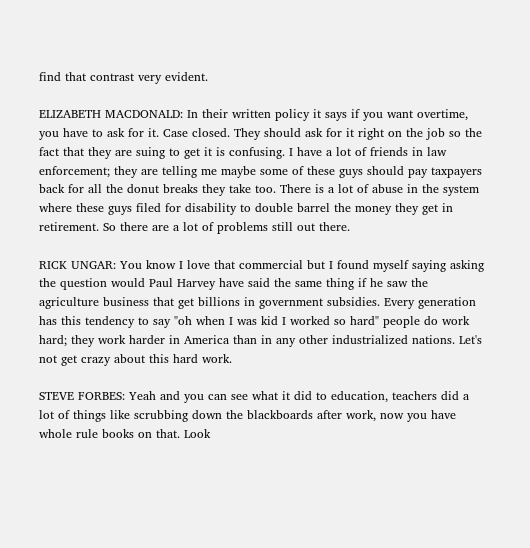find that contrast very evident.

ELIZABETH MACDONALD: In their written policy it says if you want overtime, you have to ask for it. Case closed. They should ask for it right on the job so the fact that they are suing to get it is confusing. I have a lot of friends in law enforcement; they are telling me maybe some of these guys should pay taxpayers back for all the donut breaks they take too. There is a lot of abuse in the system where these guys filed for disability to double barrel the money they get in retirement. So there are a lot of problems still out there.

RICK UNGAR: You know I love that commercial but I found myself saying asking the question would Paul Harvey have said the same thing if he saw the agriculture business that get billions in government subsidies. Every generation has this tendency to say "oh when I was kid I worked so hard" people do work hard; they work harder in America than in any other industrialized nations. Let's not get crazy about this hard work.

STEVE FORBES: Yeah and you can see what it did to education, teachers did a lot of things like scrubbing down the blackboards after work, now you have whole rule books on that. Look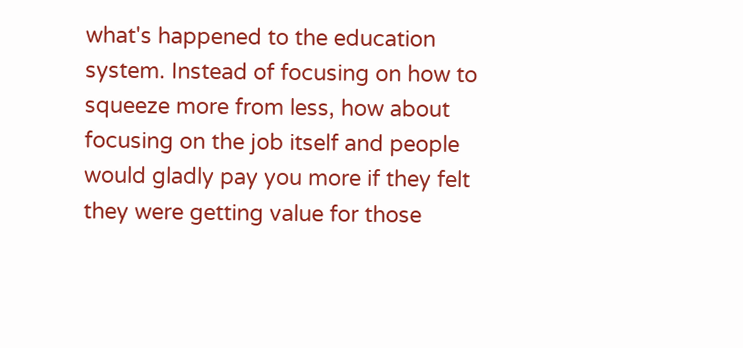what's happened to the education system. Instead of focusing on how to squeeze more from less, how about focusing on the job itself and people would gladly pay you more if they felt they were getting value for those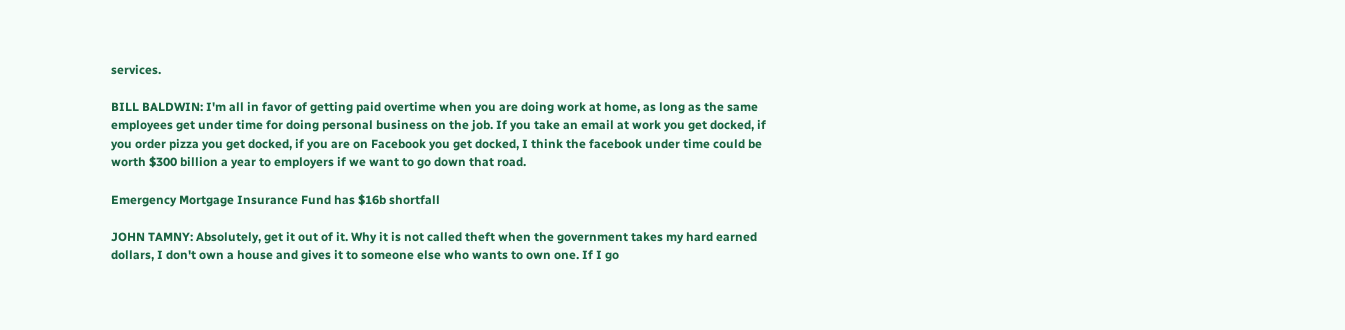services.

BILL BALDWIN: I'm all in favor of getting paid overtime when you are doing work at home, as long as the same employees get under time for doing personal business on the job. If you take an email at work you get docked, if you order pizza you get docked, if you are on Facebook you get docked, I think the facebook under time could be worth $300 billion a year to employers if we want to go down that road.

Emergency Mortgage Insurance Fund has $16b shortfall

JOHN TAMNY: Absolutely, get it out of it. Why it is not called theft when the government takes my hard earned dollars, I don't own a house and gives it to someone else who wants to own one. If I go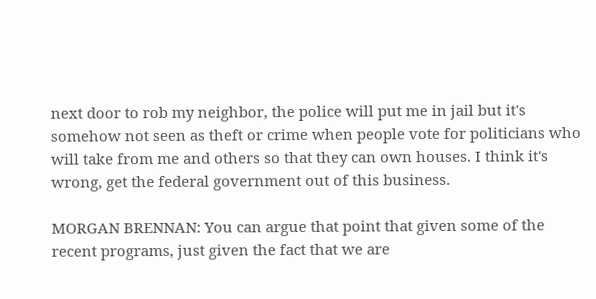next door to rob my neighbor, the police will put me in jail but it's somehow not seen as theft or crime when people vote for politicians who will take from me and others so that they can own houses. I think it's wrong, get the federal government out of this business.

MORGAN BRENNAN: You can argue that point that given some of the recent programs, just given the fact that we are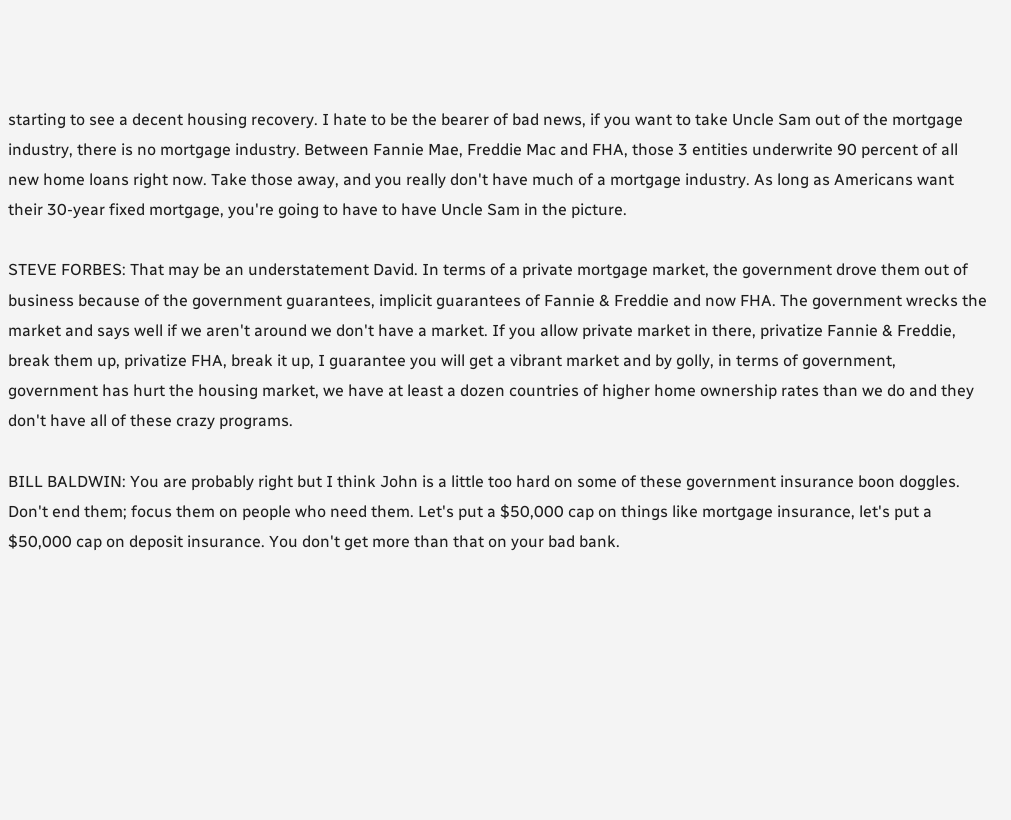starting to see a decent housing recovery. I hate to be the bearer of bad news, if you want to take Uncle Sam out of the mortgage industry, there is no mortgage industry. Between Fannie Mae, Freddie Mac and FHA, those 3 entities underwrite 90 percent of all new home loans right now. Take those away, and you really don't have much of a mortgage industry. As long as Americans want their 30-year fixed mortgage, you're going to have to have Uncle Sam in the picture.

STEVE FORBES: That may be an understatement David. In terms of a private mortgage market, the government drove them out of business because of the government guarantees, implicit guarantees of Fannie & Freddie and now FHA. The government wrecks the market and says well if we aren't around we don't have a market. If you allow private market in there, privatize Fannie & Freddie, break them up, privatize FHA, break it up, I guarantee you will get a vibrant market and by golly, in terms of government, government has hurt the housing market, we have at least a dozen countries of higher home ownership rates than we do and they don't have all of these crazy programs.

BILL BALDWIN: You are probably right but I think John is a little too hard on some of these government insurance boon doggles. Don't end them; focus them on people who need them. Let's put a $50,000 cap on things like mortgage insurance, let's put a $50,000 cap on deposit insurance. You don't get more than that on your bad bank.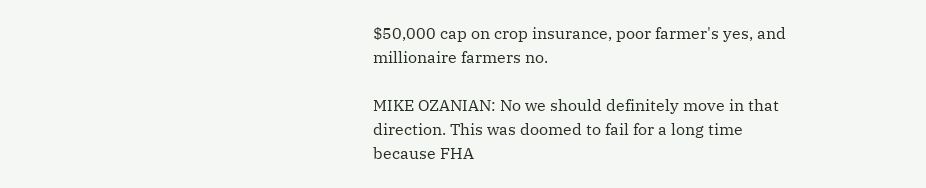$50,000 cap on crop insurance, poor farmer's yes, and millionaire farmers no.

MIKE OZANIAN: No we should definitely move in that direction. This was doomed to fail for a long time because FHA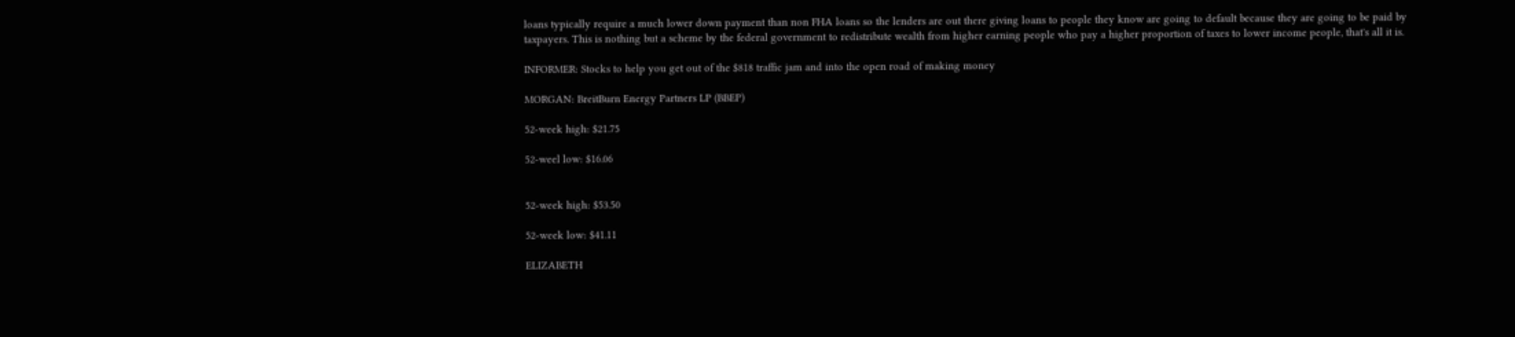loans typically require a much lower down payment than non FHA loans so the lenders are out there giving loans to people they know are going to default because they are going to be paid by taxpayers. This is nothing but a scheme by the federal government to redistribute wealth from higher earning people who pay a higher proportion of taxes to lower income people, that's all it is.

INFORMER: Stocks to help you get out of the $818 traffic jam and into the open road of making money

MORGAN: BreitBurn Energy Partners LP (BBEP)

52-week high: $21.75

52-weel low: $16.06


52-week high: $53.50

52-week low: $41.11

ELIZABETH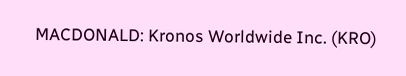MACDONALD: Kronos Worldwide Inc. (KRO)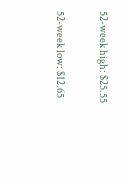52-week high: $25.55

52-week low: $12.65